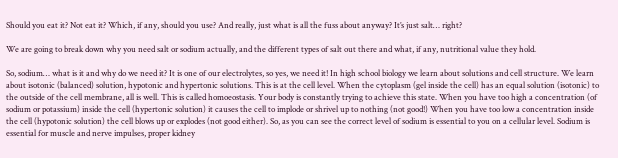Should you eat it? Not eat it? Which, if any, should you use? And really, just what is all the fuss about anyway? It’s just salt… right?

We are going to break down why you need salt or sodium actually, and the different types of salt out there and what, if any, nutritional value they hold.

So, sodium… what is it and why do we need it? It is one of our electrolytes, so yes, we need it! In high school biology we learn about solutions and cell structure. We learn about isotonic (balanced) solution, hypotonic and hypertonic solutions. This is at the cell level. When the cytoplasm (gel inside the cell) has an equal solution (isotonic) to the outside of the cell membrane, all is well. This is called homoeostasis. Your body is constantly trying to achieve this state. When you have too high a concentration (of sodium or potassium) inside the cell (hypertonic solution) it causes the cell to implode or shrivel up to nothing (not good!) When you have too low a concentration inside the cell (hypotonic solution) the cell blows up or explodes (not good either). So, as you can see the correct level of sodium is essential to you on a cellular level. Sodium is essential for muscle and nerve impulses, proper kidney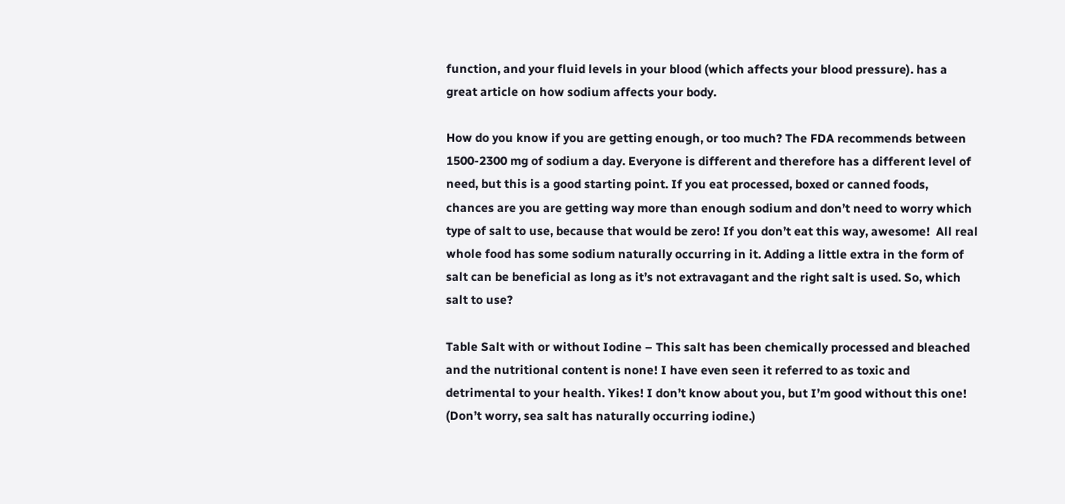function, and your fluid levels in your blood (which affects your blood pressure). has a great article on how sodium affects your body.

How do you know if you are getting enough, or too much? The FDA recommends between 1500-2300 mg of sodium a day. Everyone is different and therefore has a different level of need, but this is a good starting point. If you eat processed, boxed or canned foods, chances are you are getting way more than enough sodium and don’t need to worry which type of salt to use, because that would be zero! If you don’t eat this way, awesome!  All real whole food has some sodium naturally occurring in it. Adding a little extra in the form of salt can be beneficial as long as it’s not extravagant and the right salt is used. So, which salt to use?

Table Salt with or without Iodine – This salt has been chemically processed and bleached and the nutritional content is none! I have even seen it referred to as toxic and detrimental to your health. Yikes! I don’t know about you, but I’m good without this one! (Don’t worry, sea salt has naturally occurring iodine.)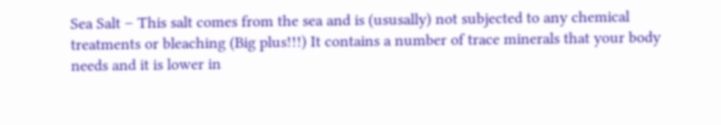Sea Salt – This salt comes from the sea and is (ususally) not subjected to any chemical treatments or bleaching (Big plus!!!) It contains a number of trace minerals that your body needs and it is lower in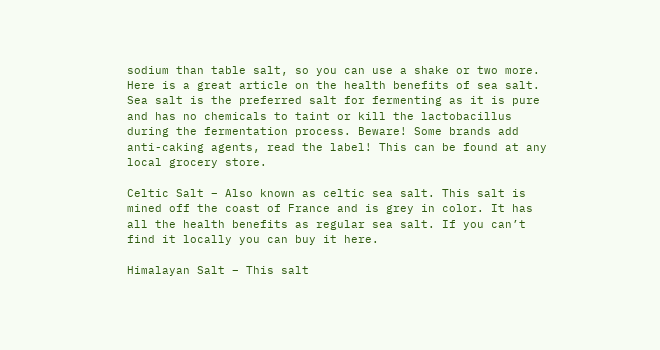sodium than table salt, so you can use a shake or two more. Here is a great article on the health benefits of sea salt. Sea salt is the preferred salt for fermenting as it is pure and has no chemicals to taint or kill the lactobacillus during the fermentation process. Beware! Some brands add anti-caking agents, read the label! This can be found at any local grocery store.

Celtic Salt – Also known as celtic sea salt. This salt is mined off the coast of France and is grey in color. It has all the health benefits as regular sea salt. If you can’t find it locally you can buy it here.

Himalayan Salt – This salt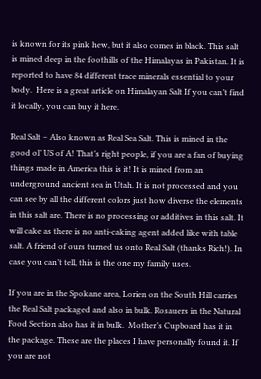is known for its pink hew, but it also comes in black. This salt is mined deep in the foothills of the Himalayas in Pakistan. It is reported to have 84 different trace minerals essential to your body.  Here is a great article on Himalayan Salt If you can’t find it locally, you can buy it here.

Real Salt – Also known as Real Sea Salt. This is mined in the good ol’ US of A! That’s right people, if you are a fan of buying things made in America this is it! It is mined from an underground ancient sea in Utah. It is not processed and you can see by all the different colors just how diverse the elements in this salt are. There is no processing or additives in this salt. It will cake as there is no anti-caking agent added like with table salt. A friend of ours turned us onto Real Salt (thanks Rich!). In case you can’t tell, this is the one my family uses.

If you are in the Spokane area, Lorien on the South Hill carries the Real Salt packaged and also in bulk. Rosauers in the Natural Food Section also has it in bulk.  Mother’s Cupboard has it in the package. These are the places I have personally found it. If you are not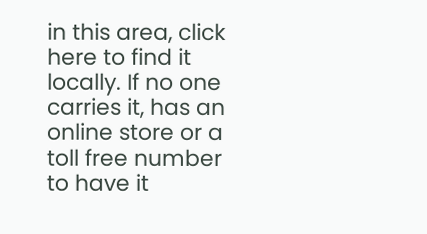in this area, click here to find it locally. If no one carries it, has an online store or a toll free number to have it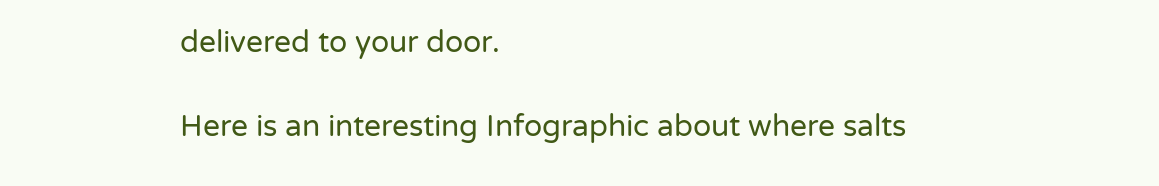delivered to your door.

Here is an interesting Infographic about where salts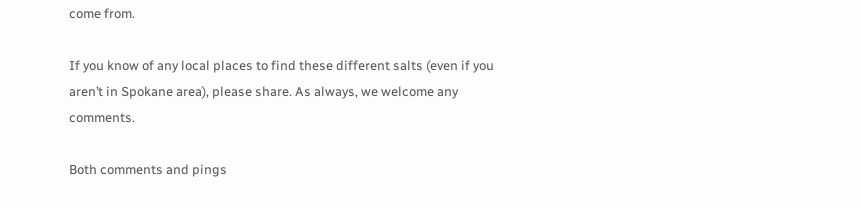come from.

If you know of any local places to find these different salts (even if you aren’t in Spokane area), please share. As always, we welcome any comments.

Both comments and pings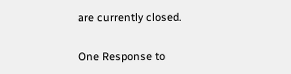are currently closed.

One Response to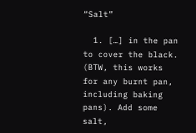“Salt”

  1. […] in the pan to cover the black. (BTW, this works for any burnt pan, including baking pans). Add some salt,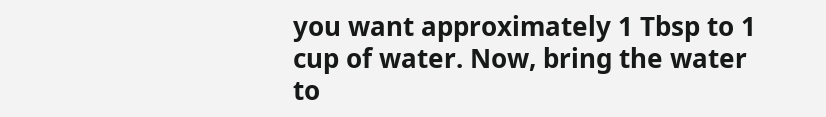you want approximately 1 Tbsp to 1 cup of water. Now, bring the water to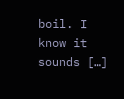boil. I know it sounds […]